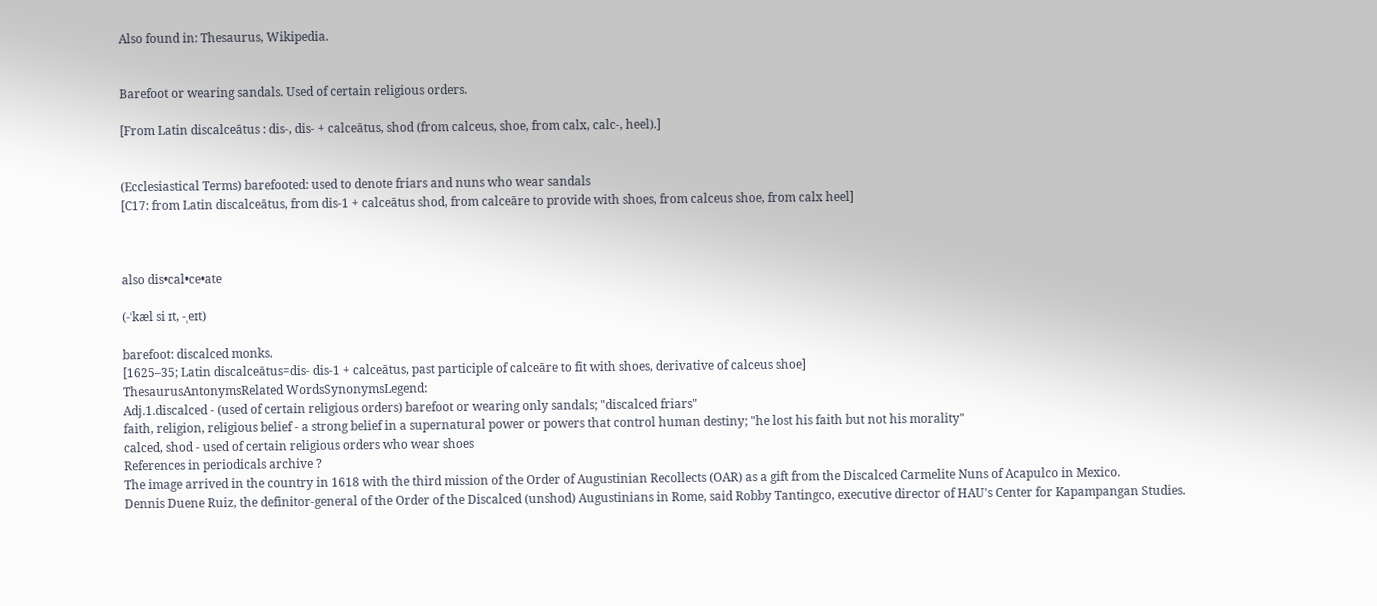Also found in: Thesaurus, Wikipedia.


Barefoot or wearing sandals. Used of certain religious orders.

[From Latin discalceātus : dis-, dis- + calceātus, shod (from calceus, shoe, from calx, calc-, heel).]


(Ecclesiastical Terms) barefooted: used to denote friars and nuns who wear sandals
[C17: from Latin discalceātus, from dis-1 + calceātus shod, from calceāre to provide with shoes, from calceus shoe, from calx heel]



also dis•cal•ce•ate

(-ˈkæl si ɪt, -ˌeɪt)

barefoot: discalced monks.
[1625–35; Latin discalceātus=dis- dis-1 + calceātus, past participle of calceāre to fit with shoes, derivative of calceus shoe]
ThesaurusAntonymsRelated WordsSynonymsLegend:
Adj.1.discalced - (used of certain religious orders) barefoot or wearing only sandals; "discalced friars"
faith, religion, religious belief - a strong belief in a supernatural power or powers that control human destiny; "he lost his faith but not his morality"
calced, shod - used of certain religious orders who wear shoes
References in periodicals archive ?
The image arrived in the country in 1618 with the third mission of the Order of Augustinian Recollects (OAR) as a gift from the Discalced Carmelite Nuns of Acapulco in Mexico.
Dennis Duene Ruiz, the definitor-general of the Order of the Discalced (unshod) Augustinians in Rome, said Robby Tantingco, executive director of HAU's Center for Kapampangan Studies.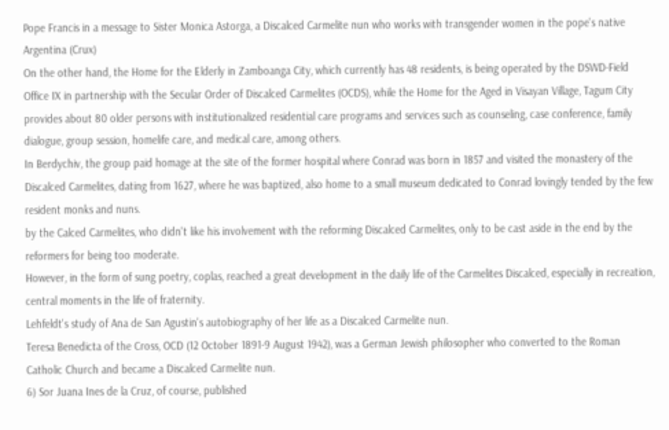Pope Francis in a message to Sister Monica Astorga, a Discalced Carmelite nun who works with transgender women in the pope's native Argentina (Crux)
On the other hand, the Home for the Elderly in Zamboanga City, which currently has 48 residents, is being operated by the DSWD-Field Office IX in partnership with the Secular Order of Discalced Carmelites (OCDS), while the Home for the Aged in Visayan Village, Tagum City provides about 80 older persons with institutionalized residential care programs and services such as counseling, case conference, family dialogue, group session, homelife care, and medical care, among others.
In Berdychiv, the group paid homage at the site of the former hospital where Conrad was born in 1857 and visited the monastery of the Discalced Carmelites, dating from 1627, where he was baptized, also home to a small museum dedicated to Conrad lovingly tended by the few resident monks and nuns.
by the Calced Carmelites, who didn't like his involvement with the reforming Discalced Carmelites, only to be cast aside in the end by the reformers for being too moderate.
However, in the form of sung poetry, coplas, reached a great development in the daily life of the Carmelites Discalced, especially in recreation, central moments in the life of fraternity.
Lehfeldt's study of Ana de San Agustin's autobiography of her life as a Discalced Carmelite nun.
Teresa Benedicta of the Cross, OCD (12 October 1891-9 August 1942), was a German Jewish philosopher who converted to the Roman Catholic Church and became a Discalced Carmelite nun.
6) Sor Juana Ines de la Cruz, of course, published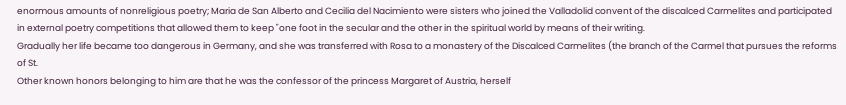enormous amounts of nonreligious poetry; Maria de San Alberto and Cecilia del Nacimiento were sisters who joined the Valladolid convent of the discalced Carmelites and participated in external poetry competitions that allowed them to keep "one foot in the secular and the other in the spiritual world by means of their writing.
Gradually her life became too dangerous in Germany, and she was transferred with Rosa to a monastery of the Discalced Carmelites (the branch of the Carmel that pursues the reforms of St.
Other known honors belonging to him are that he was the confessor of the princess Margaret of Austria, herself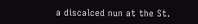a discalced nun at the St.